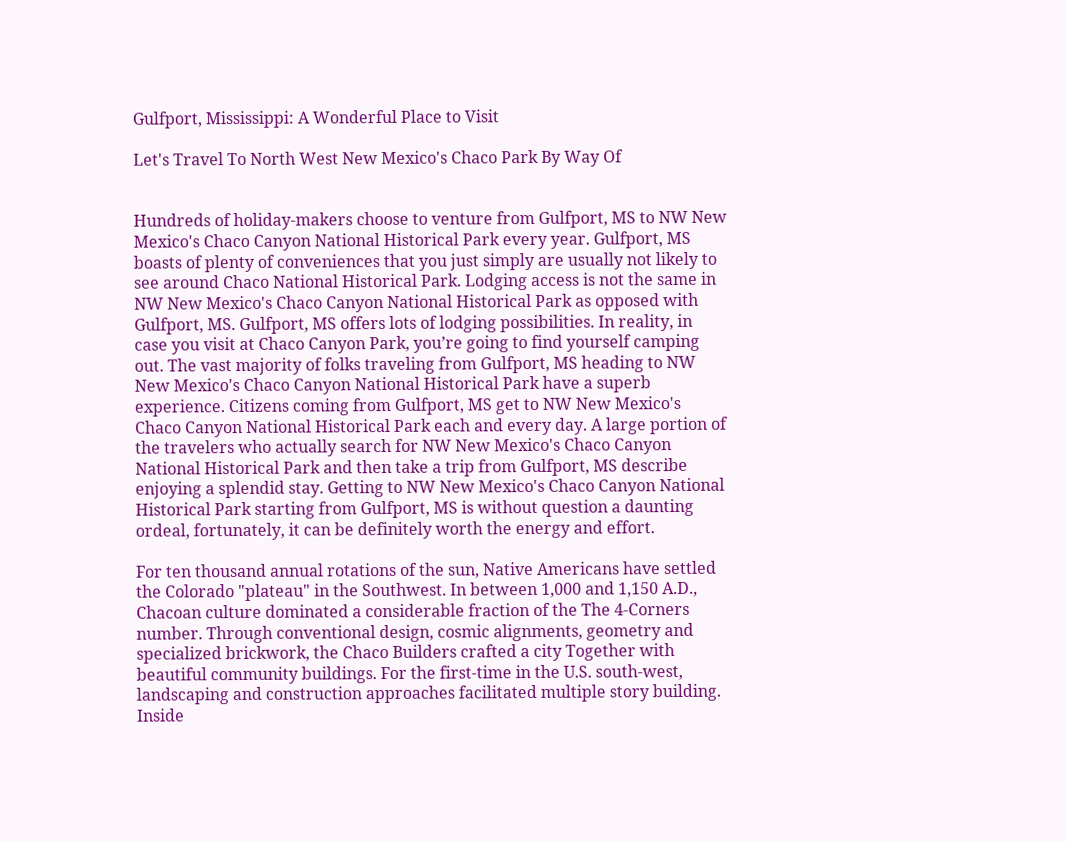Gulfport, Mississippi: A Wonderful Place to Visit

Let's Travel To North West New Mexico's Chaco Park By Way Of


Hundreds of holiday-makers choose to venture from Gulfport, MS to NW New Mexico's Chaco Canyon National Historical Park every year. Gulfport, MS boasts of plenty of conveniences that you just simply are usually not likely to see around Chaco National Historical Park. Lodging access is not the same in NW New Mexico's Chaco Canyon National Historical Park as opposed with Gulfport, MS. Gulfport, MS offers lots of lodging possibilities. In reality, in case you visit at Chaco Canyon Park, you’re going to find yourself camping out. The vast majority of folks traveling from Gulfport, MS heading to NW New Mexico's Chaco Canyon National Historical Park have a superb experience. Citizens coming from Gulfport, MS get to NW New Mexico's Chaco Canyon National Historical Park each and every day. A large portion of the travelers who actually search for NW New Mexico's Chaco Canyon National Historical Park and then take a trip from Gulfport, MS describe enjoying a splendid stay. Getting to NW New Mexico's Chaco Canyon National Historical Park starting from Gulfport, MS is without question a daunting ordeal, fortunately, it can be definitely worth the energy and effort.

For ten thousand annual rotations of the sun, Native Americans have settled the Colorado "plateau" in the Southwest. In between 1,000 and 1,150 A.D., Chacoan culture dominated a considerable fraction of the The 4-Corners number. Through conventional design, cosmic alignments, geometry and specialized brickwork, the Chaco Builders crafted a city Together with beautiful community buildings. For the first-time in the U.S. south-west, landscaping and construction approaches facilitated multiple story building. Inside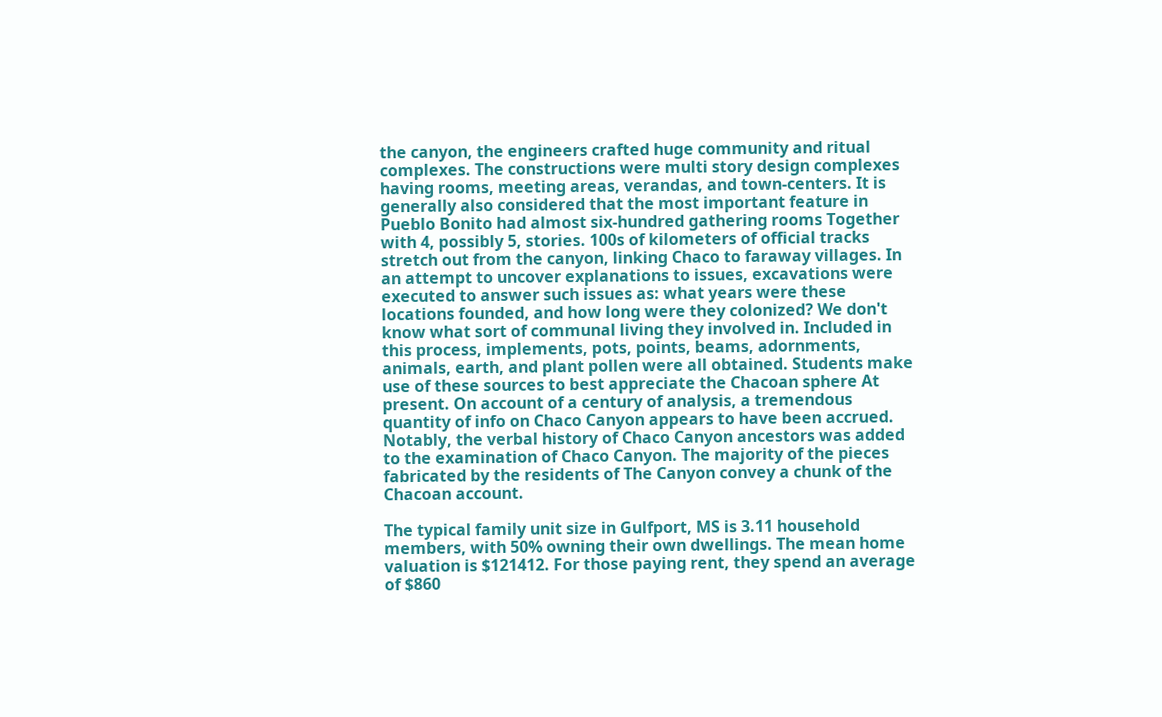the canyon, the engineers crafted huge community and ritual complexes. The constructions were multi story design complexes having rooms, meeting areas, verandas, and town-centers. It is generally also considered that the most important feature in Pueblo Bonito had almost six-hundred gathering rooms Together with 4, possibly 5, stories. 100s of kilometers of official tracks stretch out from the canyon, linking Chaco to faraway villages. In an attempt to uncover explanations to issues, excavations were executed to answer such issues as: what years were these locations founded, and how long were they colonized? We don't know what sort of communal living they involved in. Included in this process, implements, pots, points, beams, adornments, animals, earth, and plant pollen were all obtained. Students make use of these sources to best appreciate the Chacoan sphere At present. On account of a century of analysis, a tremendous quantity of info on Chaco Canyon appears to have been accrued. Notably, the verbal history of Chaco Canyon ancestors was added to the examination of Chaco Canyon. The majority of the pieces fabricated by the residents of The Canyon convey a chunk of the Chacoan account.

The typical family unit size in Gulfport, MS is 3.11 household members, with 50% owning their own dwellings. The mean home valuation is $121412. For those paying rent, they spend an average of $860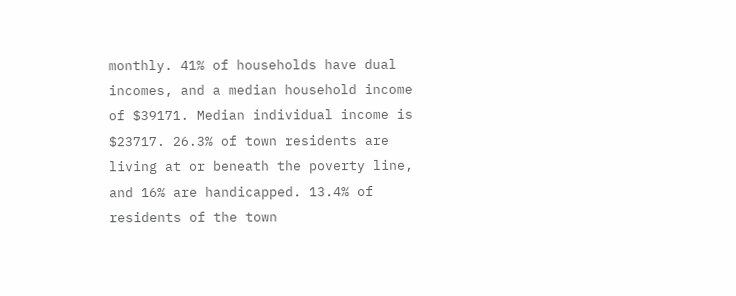monthly. 41% of households have dual incomes, and a median household income of $39171. Median individual income is $23717. 26.3% of town residents are living at or beneath the poverty line, and 16% are handicapped. 13.4% of residents of the town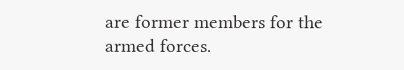are former members for the armed forces.